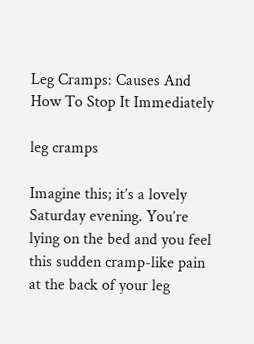Leg Cramps: Causes And How To Stop It Immediately

leg cramps

Imagine this; it’s a lovely Saturday evening. You’re lying on the bed and you feel this sudden cramp-like pain at the back of your leg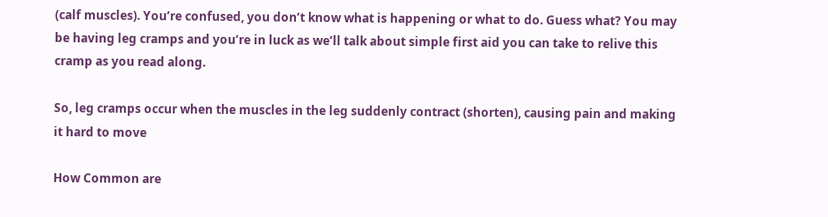(calf muscles). You’re confused, you don’t know what is happening or what to do. Guess what? You may be having leg cramps and you’re in luck as we’ll talk about simple first aid you can take to relive this cramp as you read along.

So, leg cramps occur when the muscles in the leg suddenly contract (shorten), causing pain and making it hard to move

How Common are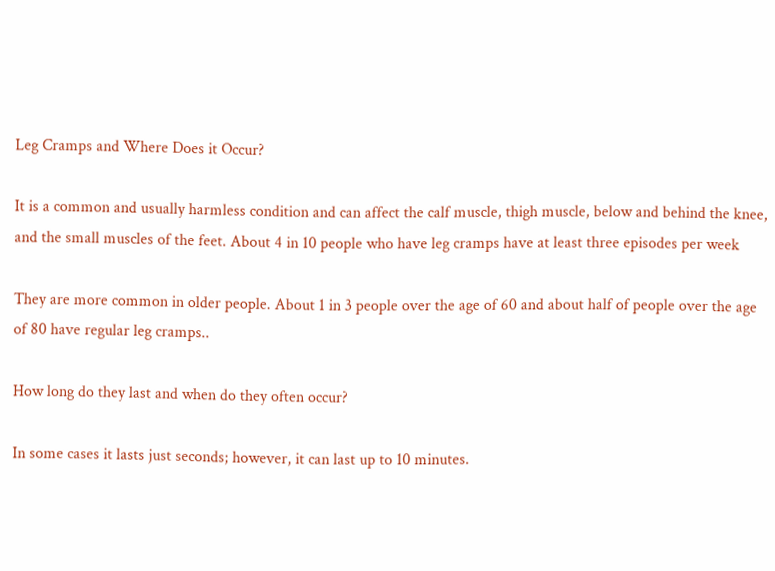Leg Cramps and Where Does it Occur?

It is a common and usually harmless condition and can affect the calf muscle, thigh muscle, below and behind the knee, and the small muscles of the feet. About 4 in 10 people who have leg cramps have at least three episodes per week

They are more common in older people. About 1 in 3 people over the age of 60 and about half of people over the age of 80 have regular leg cramps..

How long do they last and when do they often occur?

In some cases it lasts just seconds; however, it can last up to 10 minutes.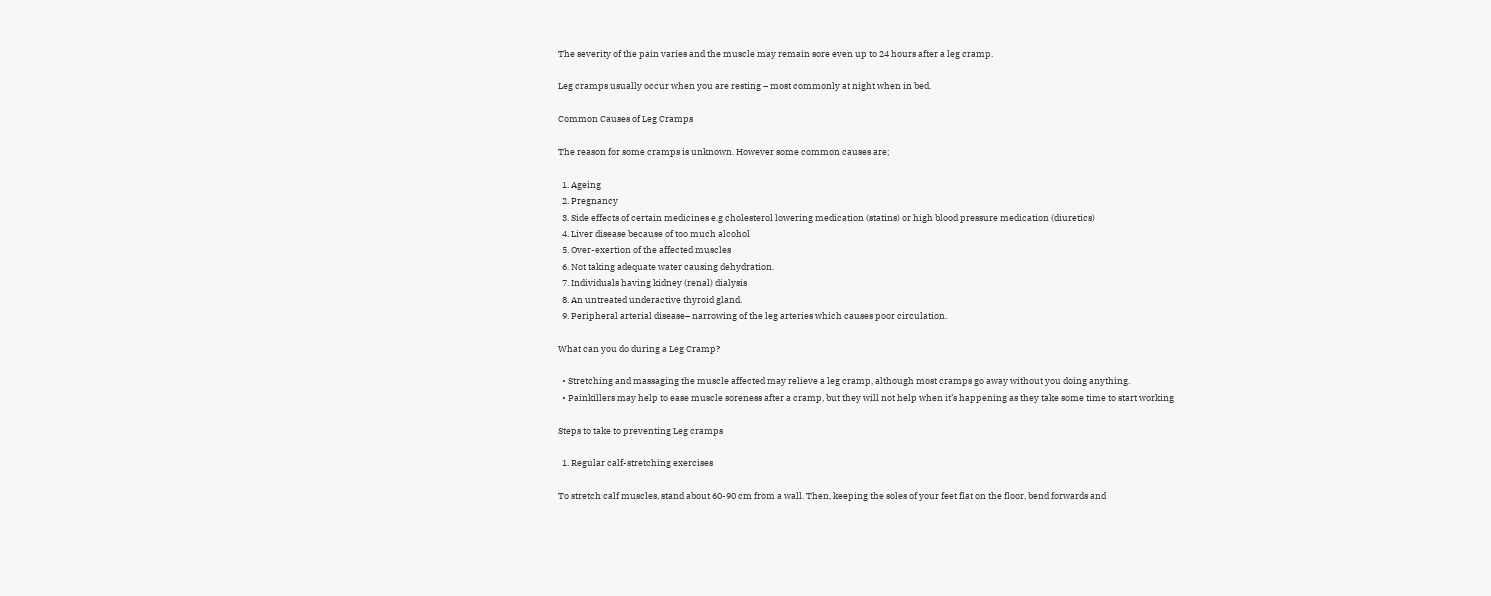The severity of the pain varies and the muscle may remain sore even up to 24 hours after a leg cramp.

Leg cramps usually occur when you are resting – most commonly at night when in bed.

Common Causes of Leg Cramps

The reason for some cramps is unknown. However some common causes are;

  1. Ageing
  2. Pregnancy
  3. Side effects of certain medicines e.g cholesterol lowering medication (statins) or high blood pressure medication (diuretics)
  4. Liver disease because of too much alcohol
  5. Over-exertion of the affected muscles
  6. Not taking adequate water causing dehydration.
  7. Individuals having kidney (renal) dialysis
  8. An untreated underactive thyroid gland.
  9. Peripheral arterial disease– narrowing of the leg arteries which causes poor circulation.

What can you do during a Leg Cramp?

  • Stretching and massaging the muscle affected may relieve a leg cramp, although most cramps go away without you doing anything.
  • Painkillers may help to ease muscle soreness after a cramp, but they will not help when it’s happening as they take some time to start working

Steps to take to preventing Leg cramps

  1. Regular calf-stretching exercises

To stretch calf muscles, stand about 60-90 cm from a wall. Then, keeping the soles of your feet flat on the floor, bend forwards and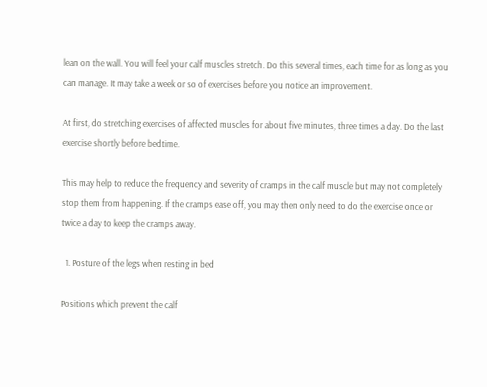lean on the wall. You will feel your calf muscles stretch. Do this several times, each time for as long as you can manage. It may take a week or so of exercises before you notice an improvement.

At first, do stretching exercises of affected muscles for about five minutes, three times a day. Do the last exercise shortly before bedtime.

This may help to reduce the frequency and severity of cramps in the calf muscle but may not completely stop them from happening. If the cramps ease off, you may then only need to do the exercise once or twice a day to keep the cramps away.

  1. Posture of the legs when resting in bed

Positions which prevent the calf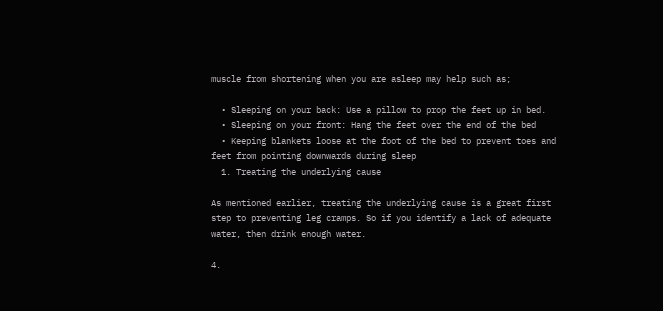muscle from shortening when you are asleep may help such as;

  • Sleeping on your back: Use a pillow to prop the feet up in bed.
  • Sleeping on your front: Hang the feet over the end of the bed
  • Keeping blankets loose at the foot of the bed to prevent toes and feet from pointing downwards during sleep
  1. Treating the underlying cause

As mentioned earlier, treating the underlying cause is a great first step to preventing leg cramps. So if you identify a lack of adequate water, then drink enough water.

4.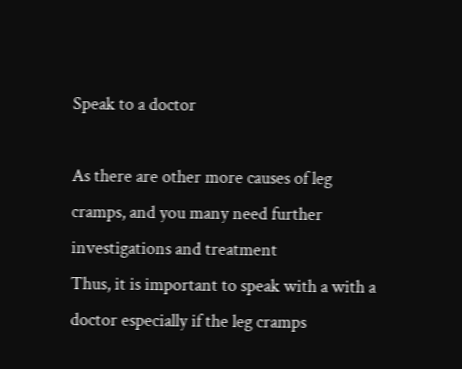Speak to a doctor

As there are other more causes of leg cramps, and you many need further investigations and treatment
Thus, it is important to speak with a with a doctor especially if the leg cramps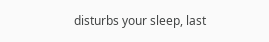disturbs your sleep, last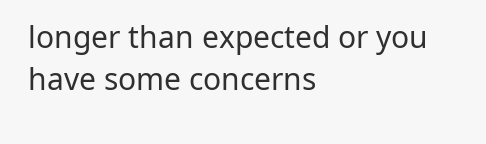longer than expected or you have some concerns